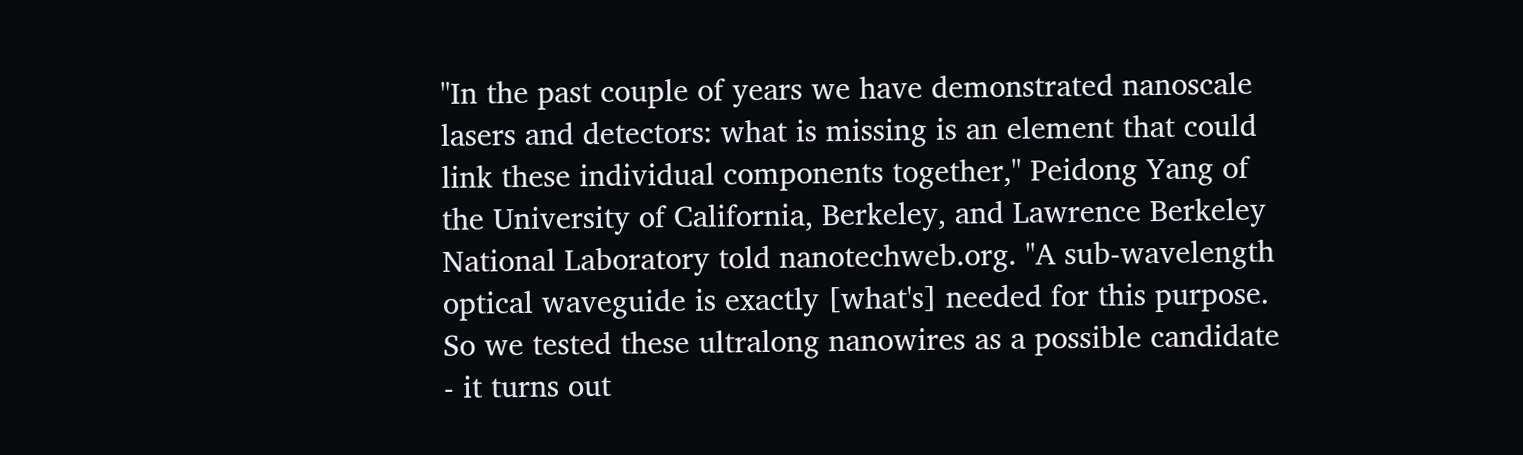"In the past couple of years we have demonstrated nanoscale lasers and detectors: what is missing is an element that could link these individual components together," Peidong Yang of the University of California, Berkeley, and Lawrence Berkeley National Laboratory told nanotechweb.org. "A sub-wavelength optical waveguide is exactly [what's] needed for this purpose. So we tested these ultralong nanowires as a possible candidate - it turns out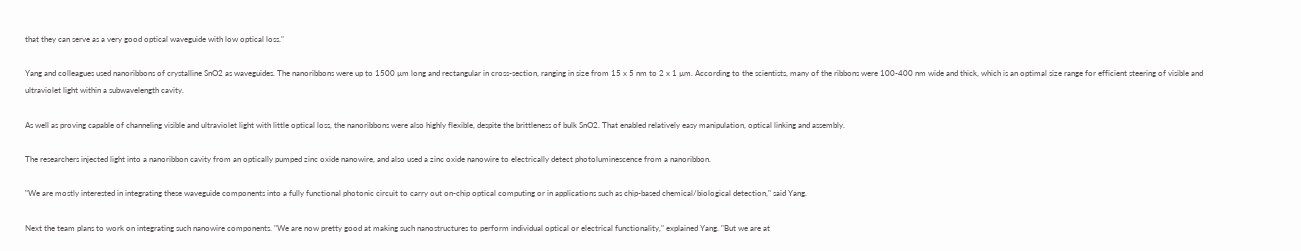that they can serve as a very good optical waveguide with low optical loss."

Yang and colleagues used nanoribbons of crystalline SnO2 as waveguides. The nanoribbons were up to 1500 µm long and rectangular in cross-section, ranging in size from 15 x 5 nm to 2 x 1 µm. According to the scientists, many of the ribbons were 100-400 nm wide and thick, which is an optimal size range for efficient steering of visible and ultraviolet light within a subwavelength cavity.

As well as proving capable of channeling visible and ultraviolet light with little optical loss, the nanoribbons were also highly flexible, despite the brittleness of bulk SnO2. That enabled relatively easy manipulation, optical linking and assembly.

The researchers injected light into a nanoribbon cavity from an optically pumped zinc oxide nanowire, and also used a zinc oxide nanowire to electrically detect photoluminescence from a nanoribbon.

"We are mostly interested in integrating these waveguide components into a fully functional photonic circuit to carry out on-chip optical computing or in applications such as chip-based chemical/biological detection," said Yang.

Next the team plans to work on integrating such nanowire components. "We are now pretty good at making such nanostructures to perform individual optical or electrical functionality," explained Yang. "But we are at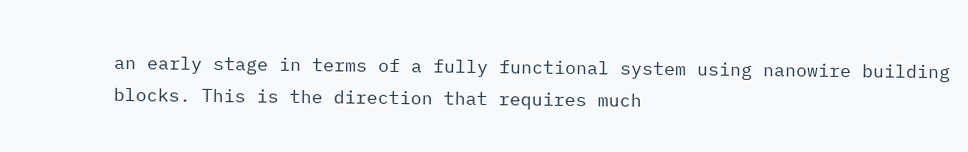an early stage in terms of a fully functional system using nanowire building blocks. This is the direction that requires much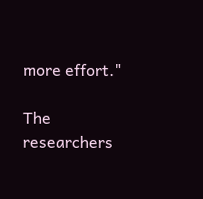more effort."

The researchers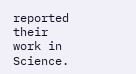reported their work in Science.